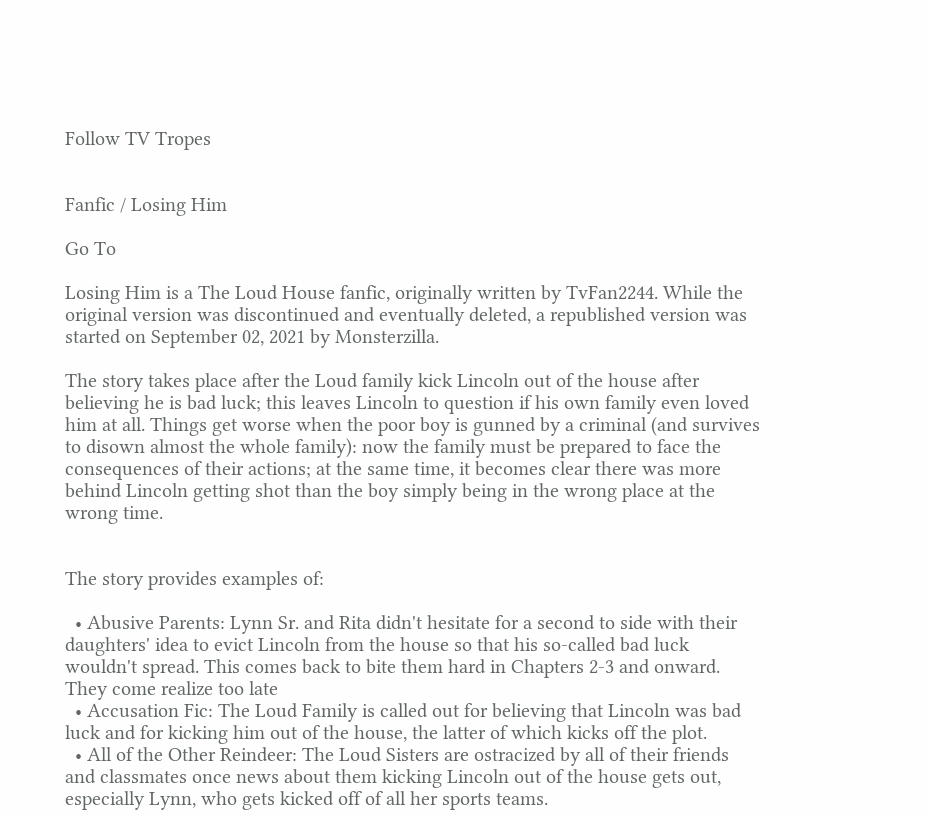Follow TV Tropes


Fanfic / Losing Him

Go To

Losing Him is a The Loud House fanfic, originally written by TvFan2244. While the original version was discontinued and eventually deleted, a republished version was started on September 02, 2021 by Monsterzilla.

The story takes place after the Loud family kick Lincoln out of the house after believing he is bad luck; this leaves Lincoln to question if his own family even loved him at all. Things get worse when the poor boy is gunned by a criminal (and survives to disown almost the whole family): now the family must be prepared to face the consequences of their actions; at the same time, it becomes clear there was more behind Lincoln getting shot than the boy simply being in the wrong place at the wrong time.


The story provides examples of:

  • Abusive Parents: Lynn Sr. and Rita didn't hesitate for a second to side with their daughters' idea to evict Lincoln from the house so that his so-called bad luck wouldn't spread. This comes back to bite them hard in Chapters 2-3 and onward. They come realize too late
  • Accusation Fic: The Loud Family is called out for believing that Lincoln was bad luck and for kicking him out of the house, the latter of which kicks off the plot.
  • All of the Other Reindeer: The Loud Sisters are ostracized by all of their friends and classmates once news about them kicking Lincoln out of the house gets out, especially Lynn, who gets kicked off of all her sports teams.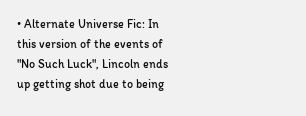• Alternate Universe Fic: In this version of the events of "No Such Luck", Lincoln ends up getting shot due to being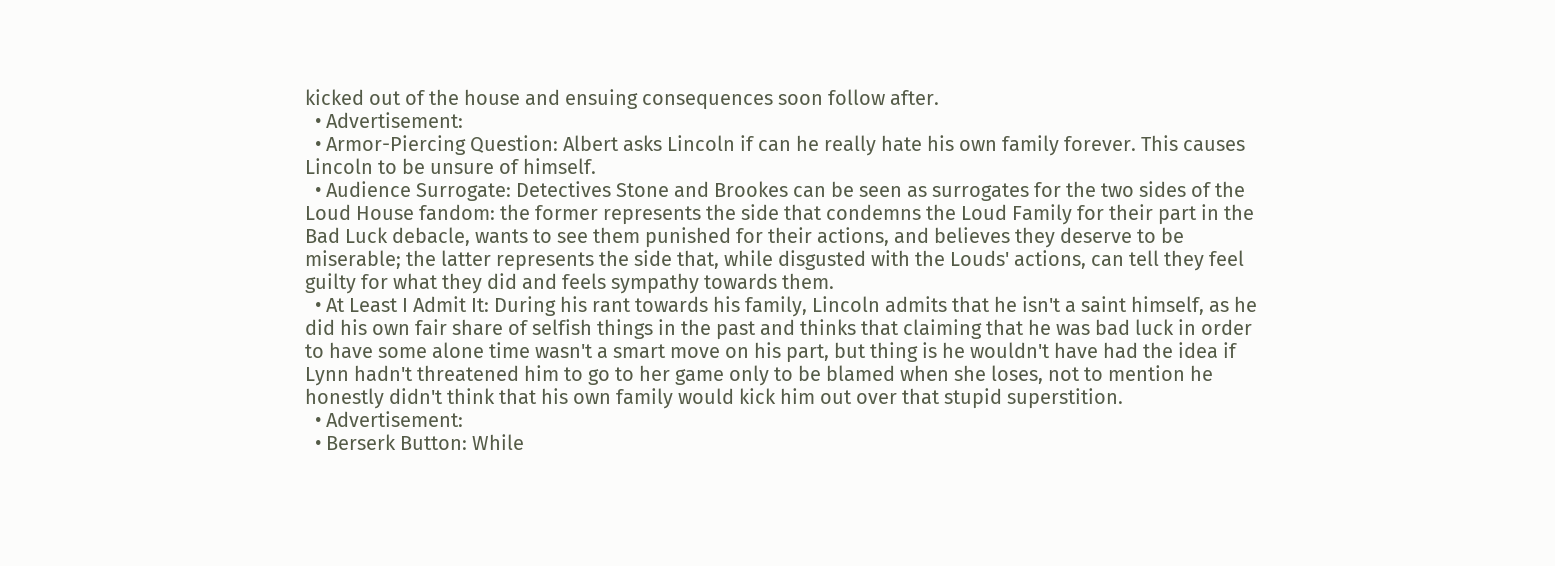kicked out of the house and ensuing consequences soon follow after.
  • Advertisement:
  • Armor-Piercing Question: Albert asks Lincoln if can he really hate his own family forever. This causes Lincoln to be unsure of himself.
  • Audience Surrogate: Detectives Stone and Brookes can be seen as surrogates for the two sides of the Loud House fandom: the former represents the side that condemns the Loud Family for their part in the Bad Luck debacle, wants to see them punished for their actions, and believes they deserve to be miserable; the latter represents the side that, while disgusted with the Louds' actions, can tell they feel guilty for what they did and feels sympathy towards them.
  • At Least I Admit It: During his rant towards his family, Lincoln admits that he isn't a saint himself, as he did his own fair share of selfish things in the past and thinks that claiming that he was bad luck in order to have some alone time wasn't a smart move on his part, but thing is he wouldn't have had the idea if Lynn hadn't threatened him to go to her game only to be blamed when she loses, not to mention he honestly didn't think that his own family would kick him out over that stupid superstition.
  • Advertisement:
  • Berserk Button: While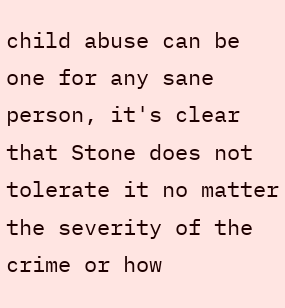child abuse can be one for any sane person, it's clear that Stone does not tolerate it no matter the severity of the crime or how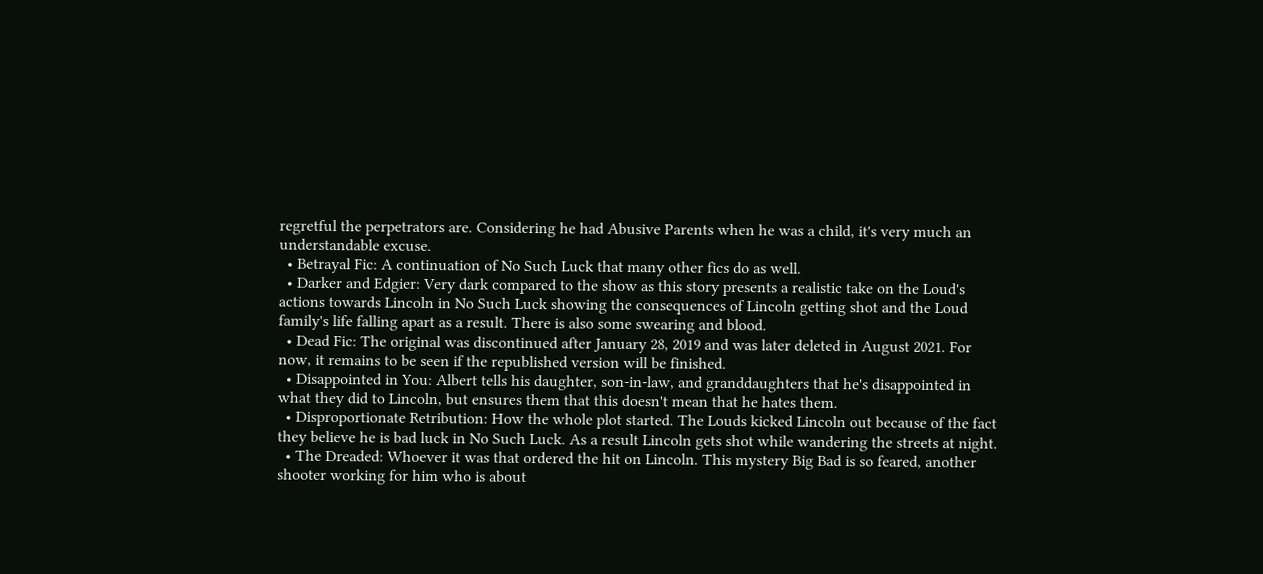regretful the perpetrators are. Considering he had Abusive Parents when he was a child, it's very much an understandable excuse.
  • Betrayal Fic: A continuation of No Such Luck that many other fics do as well.
  • Darker and Edgier: Very dark compared to the show as this story presents a realistic take on the Loud's actions towards Lincoln in No Such Luck showing the consequences of Lincoln getting shot and the Loud family's life falling apart as a result. There is also some swearing and blood.
  • Dead Fic: The original was discontinued after January 28, 2019 and was later deleted in August 2021. For now, it remains to be seen if the republished version will be finished.
  • Disappointed in You: Albert tells his daughter, son-in-law, and granddaughters that he's disappointed in what they did to Lincoln, but ensures them that this doesn't mean that he hates them.
  • Disproportionate Retribution: How the whole plot started. The Louds kicked Lincoln out because of the fact they believe he is bad luck in No Such Luck. As a result Lincoln gets shot while wandering the streets at night.
  • The Dreaded: Whoever it was that ordered the hit on Lincoln. This mystery Big Bad is so feared, another shooter working for him who is about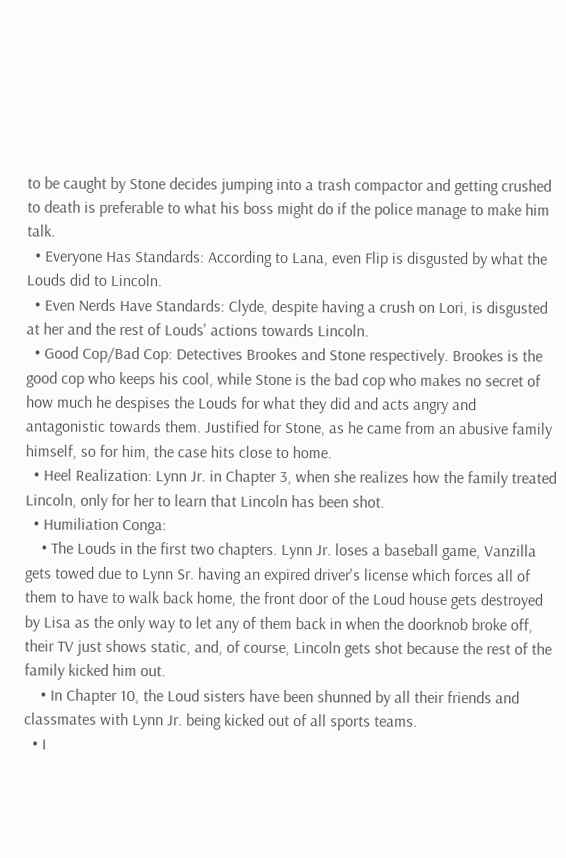to be caught by Stone decides jumping into a trash compactor and getting crushed to death is preferable to what his boss might do if the police manage to make him talk.
  • Everyone Has Standards: According to Lana, even Flip is disgusted by what the Louds did to Lincoln.
  • Even Nerds Have Standards: Clyde, despite having a crush on Lori, is disgusted at her and the rest of Louds' actions towards Lincoln.
  • Good Cop/Bad Cop: Detectives Brookes and Stone respectively. Brookes is the good cop who keeps his cool, while Stone is the bad cop who makes no secret of how much he despises the Louds for what they did and acts angry and antagonistic towards them. Justified for Stone, as he came from an abusive family himself, so for him, the case hits close to home.
  • Heel Realization: Lynn Jr. in Chapter 3, when she realizes how the family treated Lincoln, only for her to learn that Lincoln has been shot.
  • Humiliation Conga:
    • The Louds in the first two chapters. Lynn Jr. loses a baseball game, Vanzilla gets towed due to Lynn Sr. having an expired driver's license which forces all of them to have to walk back home, the front door of the Loud house gets destroyed by Lisa as the only way to let any of them back in when the doorknob broke off, their TV just shows static, and, of course, Lincoln gets shot because the rest of the family kicked him out.
    • In Chapter 10, the Loud sisters have been shunned by all their friends and classmates with Lynn Jr. being kicked out of all sports teams.
  • I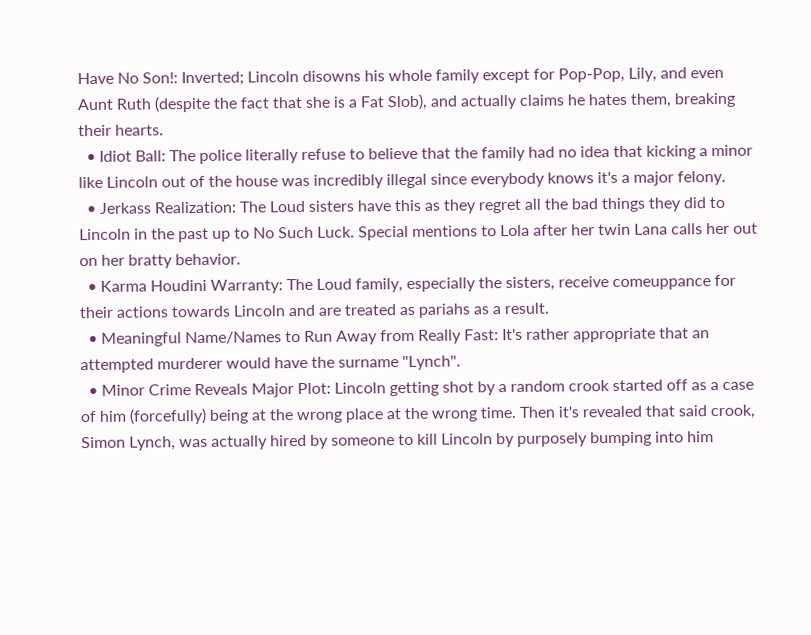Have No Son!: Inverted; Lincoln disowns his whole family except for Pop-Pop, Lily, and even Aunt Ruth (despite the fact that she is a Fat Slob), and actually claims he hates them, breaking their hearts.
  • Idiot Ball: The police literally refuse to believe that the family had no idea that kicking a minor like Lincoln out of the house was incredibly illegal since everybody knows it's a major felony.
  • Jerkass Realization: The Loud sisters have this as they regret all the bad things they did to Lincoln in the past up to No Such Luck. Special mentions to Lola after her twin Lana calls her out on her bratty behavior.
  • Karma Houdini Warranty: The Loud family, especially the sisters, receive comeuppance for their actions towards Lincoln and are treated as pariahs as a result.
  • Meaningful Name/Names to Run Away from Really Fast: It's rather appropriate that an attempted murderer would have the surname "Lynch".
  • Minor Crime Reveals Major Plot: Lincoln getting shot by a random crook started off as a case of him (forcefully) being at the wrong place at the wrong time. Then it's revealed that said crook, Simon Lynch, was actually hired by someone to kill Lincoln by purposely bumping into him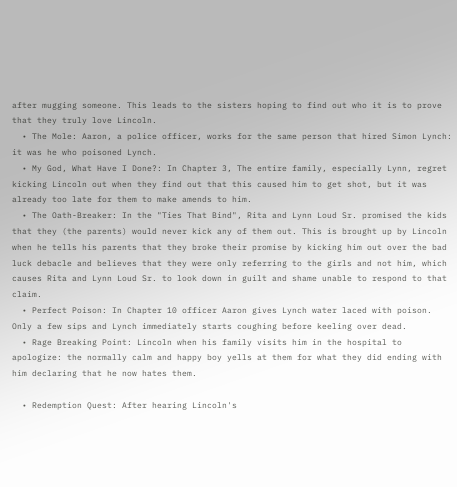after mugging someone. This leads to the sisters hoping to find out who it is to prove that they truly love Lincoln.
  • The Mole: Aaron, a police officer, works for the same person that hired Simon Lynch: it was he who poisoned Lynch.
  • My God, What Have I Done?: In Chapter 3, The entire family, especially Lynn, regret kicking Lincoln out when they find out that this caused him to get shot, but it was already too late for them to make amends to him.
  • The Oath-Breaker: In the "Ties That Bind", Rita and Lynn Loud Sr. promised the kids that they (the parents) would never kick any of them out. This is brought up by Lincoln when he tells his parents that they broke their promise by kicking him out over the bad luck debacle and believes that they were only referring to the girls and not him, which causes Rita and Lynn Loud Sr. to look down in guilt and shame unable to respond to that claim.
  • Perfect Poison: In Chapter 10 officer Aaron gives Lynch water laced with poison. Only a few sips and Lynch immediately starts coughing before keeling over dead.
  • Rage Breaking Point: Lincoln when his family visits him in the hospital to apologize: the normally calm and happy boy yells at them for what they did ending with him declaring that he now hates them.

  • Redemption Quest: After hearing Lincoln's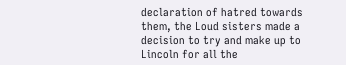declaration of hatred towards them, the Loud sisters made a decision to try and make up to Lincoln for all the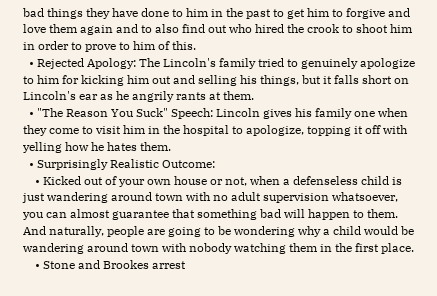bad things they have done to him in the past to get him to forgive and love them again and to also find out who hired the crook to shoot him in order to prove to him of this.
  • Rejected Apology: The Lincoln's family tried to genuinely apologize to him for kicking him out and selling his things, but it falls short on Lincoln's ear as he angrily rants at them.
  • "The Reason You Suck" Speech: Lincoln gives his family one when they come to visit him in the hospital to apologize, topping it off with yelling how he hates them.
  • Surprisingly Realistic Outcome:
    • Kicked out of your own house or not, when a defenseless child is just wandering around town with no adult supervision whatsoever, you can almost guarantee that something bad will happen to them. And naturally, people are going to be wondering why a child would be wandering around town with nobody watching them in the first place.
    • Stone and Brookes arrest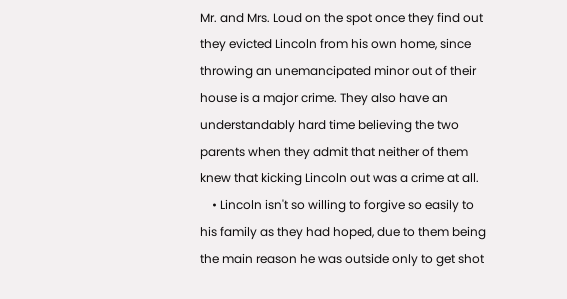Mr. and Mrs. Loud on the spot once they find out they evicted Lincoln from his own home, since throwing an unemancipated minor out of their house is a major crime. They also have an understandably hard time believing the two parents when they admit that neither of them knew that kicking Lincoln out was a crime at all.
    • Lincoln isn't so willing to forgive so easily to his family as they had hoped, due to them being the main reason he was outside only to get shot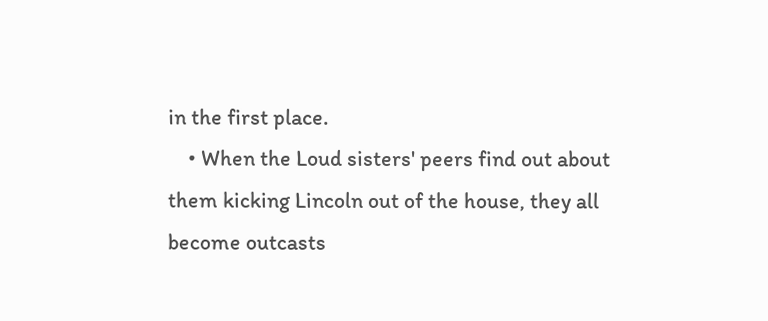in the first place.
    • When the Loud sisters' peers find out about them kicking Lincoln out of the house, they all become outcasts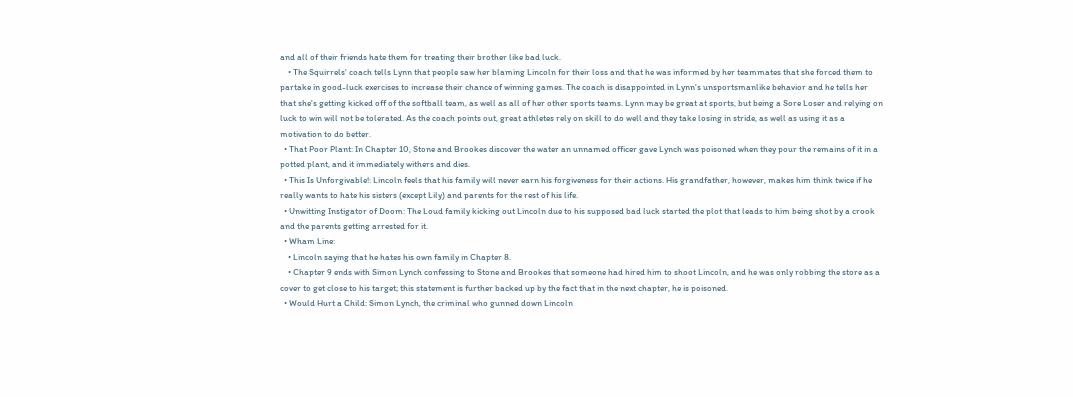and all of their friends hate them for treating their brother like bad luck.
    • The Squirrels' coach tells Lynn that people saw her blaming Lincoln for their loss and that he was informed by her teammates that she forced them to partake in good-luck exercises to increase their chance of winning games. The coach is disappointed in Lynn's unsportsmanlike behavior and he tells her that she's getting kicked off of the softball team, as well as all of her other sports teams. Lynn may be great at sports, but being a Sore Loser and relying on luck to win will not be tolerated. As the coach points out, great athletes rely on skill to do well and they take losing in stride, as well as using it as a motivation to do better.
  • That Poor Plant: In Chapter 10, Stone and Brookes discover the water an unnamed officer gave Lynch was poisoned when they pour the remains of it in a potted plant, and it immediately withers and dies.
  • This Is Unforgivable!: Lincoln feels that his family will never earn his forgiveness for their actions. His grandfather, however, makes him think twice if he really wants to hate his sisters (except Lily) and parents for the rest of his life.
  • Unwitting Instigator of Doom: The Loud family kicking out Lincoln due to his supposed bad luck started the plot that leads to him being shot by a crook and the parents getting arrested for it.
  • Wham Line:
    • Lincoln saying that he hates his own family in Chapter 8.
    • Chapter 9 ends with Simon Lynch confessing to Stone and Brookes that someone had hired him to shoot Lincoln, and he was only robbing the store as a cover to get close to his target; this statement is further backed up by the fact that in the next chapter, he is poisoned.
  • Would Hurt a Child: Simon Lynch, the criminal who gunned down Lincoln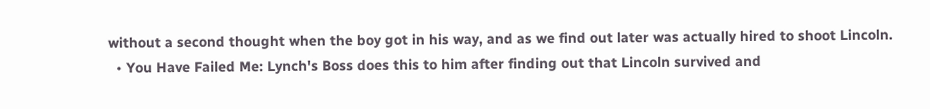without a second thought when the boy got in his way, and as we find out later was actually hired to shoot Lincoln.
  • You Have Failed Me: Lynch's Boss does this to him after finding out that Lincoln survived and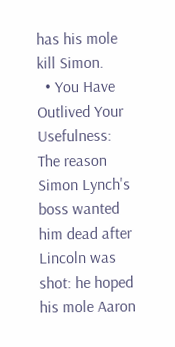has his mole kill Simon.
  • You Have Outlived Your Usefulness: The reason Simon Lynch's boss wanted him dead after Lincoln was shot: he hoped his mole Aaron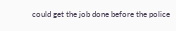could get the job done before the police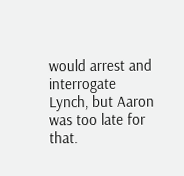would arrest and interrogate Lynch, but Aaron was too late for that.